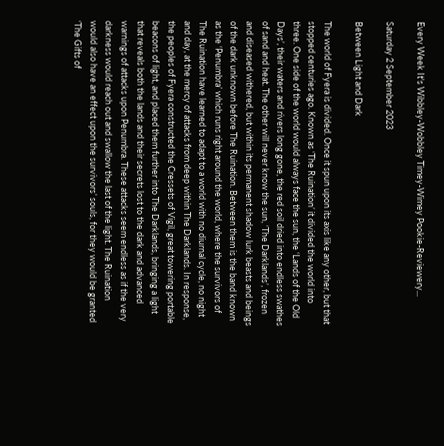Every Week It's Wibbley-Wobbley Timey-Wimey Pookie-Reviewery...

Saturday 2 September 2023

Between Light and Dark

The world of Fyera is divided. Once it spun upon its axis like any other, but that stopped centuries ago. Known as ‘The Ruination’ it divided the world into three. One side of the world would always face the sun, the ‘Lands of the Old Days’, their waters and rivers long gone, the red soil dried into endless swathes of sand and heat. The other will never know the sun, ‘The Darklands’, frozen and diseased withered, but within its permanent shadow lurk beasts and beings of the dark unknown before The Ruination. Between them is the band known as the ‘Penumbra’ which runs right around the world, where the survivors of The Ruination have learned to adapt to a world with no diurnal cycle, no night and day, at the mercy of attacks from deep within The Darklands. In response, the peoples of Fyera constructed the Cressets of Vigil, great towering portable beacons of light, and placed them further into The Darklands, bringing a light that reveals both the lands and their secrets lost to the dark and advanced warnings of attacks upon Penumbra. These attacks seem endless as if the very darkness would reach out and swallow the last of the light. The Ruination would also have an effect upon the survivors’ souls, for they would be granted ‘The Gifts of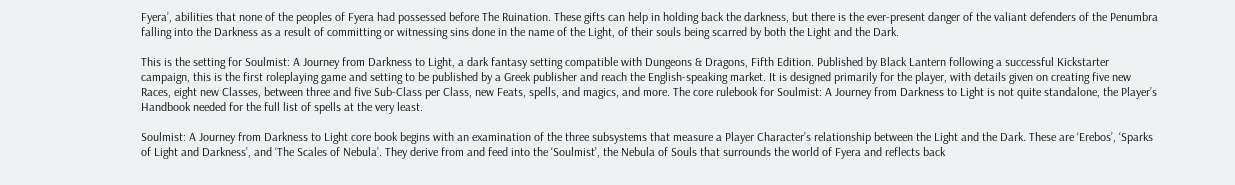Fyera’, abilities that none of the peoples of Fyera had possessed before The Ruination. These gifts can help in holding back the darkness, but there is the ever-present danger of the valiant defenders of the Penumbra falling into the Darkness as a result of committing or witnessing sins done in the name of the Light, of their souls being scarred by both the Light and the Dark.

This is the setting for Soulmist: A Journey from Darkness to Light, a dark fantasy setting compatible with Dungeons & Dragons, Fifth Edition. Published by Black Lantern following a successful Kickstarter campaign, this is the first roleplaying game and setting to be published by a Greek publisher and reach the English-speaking market. It is designed primarily for the player, with details given on creating five new Races, eight new Classes, between three and five Sub-Class per Class, new Feats, spells, and magics, and more. The core rulebook for Soulmist: A Journey from Darkness to Light is not quite standalone, the Player’s Handbook needed for the full list of spells at the very least.

Soulmist: A Journey from Darkness to Light core book begins with an examination of the three subsystems that measure a Player Character’s relationship between the Light and the Dark. These are ‘Erebos’, ‘Sparks of Light and Darkness’, and ‘The Scales of Nebula’. They derive from and feed into the ‘Soulmist’, the Nebula of Souls that surrounds the world of Fyera and reflects back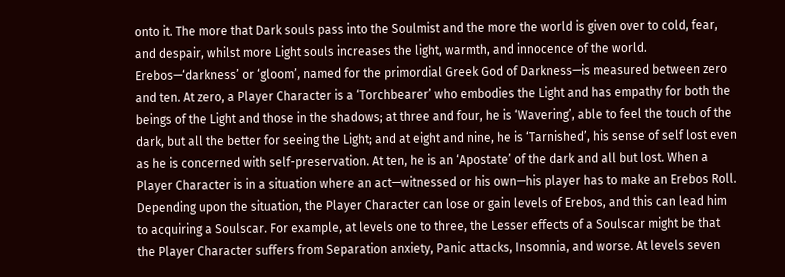onto it. The more that Dark souls pass into the Soulmist and the more the world is given over to cold, fear, and despair, whilst more Light souls increases the light, warmth, and innocence of the world. Erebos—‘darkness’ or ‘gloom’, named for the primordial Greek God of Darkness—is measured between zero and ten. At zero, a Player Character is a ‘Torchbearer’ who embodies the Light and has empathy for both the beings of the Light and those in the shadows; at three and four, he is ‘Wavering’, able to feel the touch of the dark, but all the better for seeing the Light; and at eight and nine, he is ‘Tarnished’, his sense of self lost even as he is concerned with self-preservation. At ten, he is an ‘Apostate’ of the dark and all but lost. When a Player Character is in a situation where an act—witnessed or his own—his player has to make an Erebos Roll. Depending upon the situation, the Player Character can lose or gain levels of Erebos, and this can lead him to acquiring a Soulscar. For example, at levels one to three, the Lesser effects of a Soulscar might be that the Player Character suffers from Separation anxiety, Panic attacks, Insomnia, and worse. At levels seven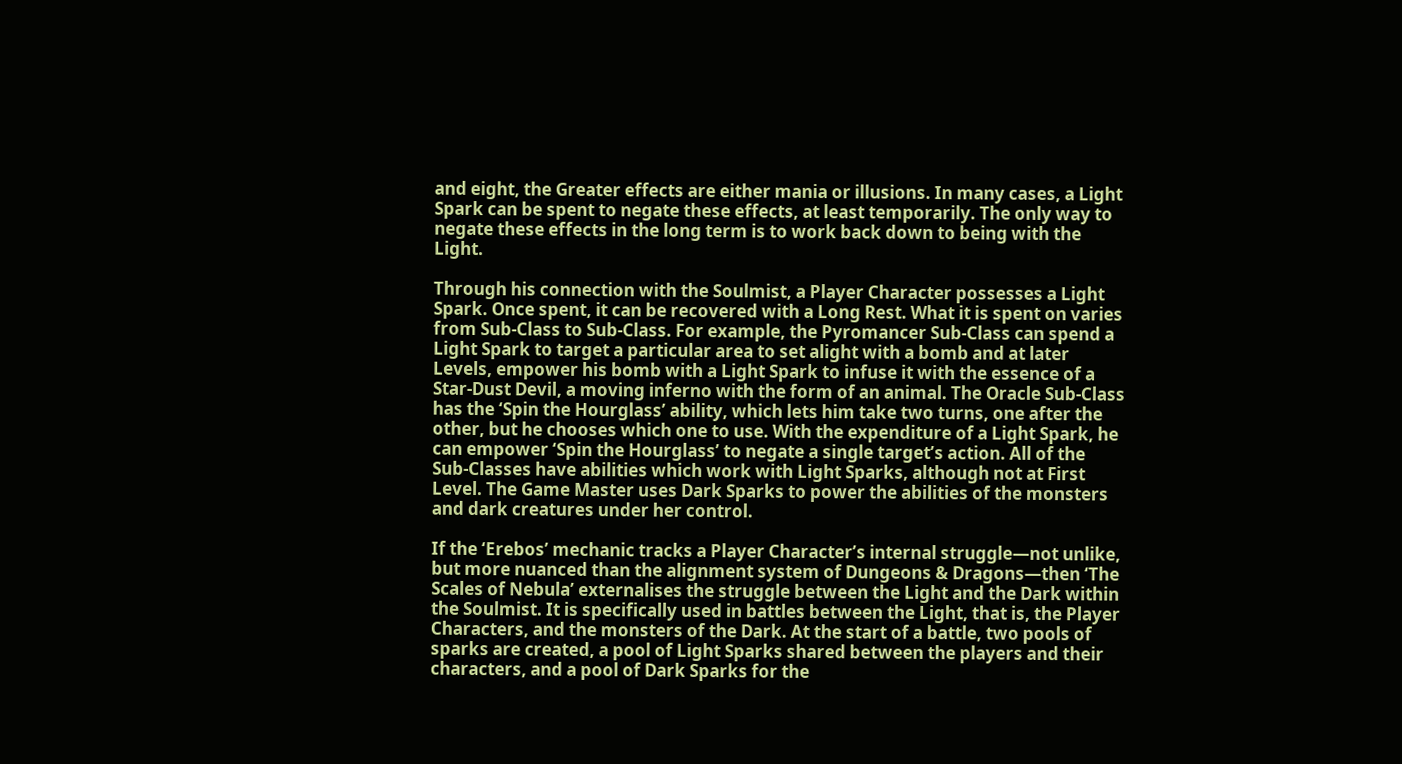and eight, the Greater effects are either mania or illusions. In many cases, a Light Spark can be spent to negate these effects, at least temporarily. The only way to negate these effects in the long term is to work back down to being with the Light.

Through his connection with the Soulmist, a Player Character possesses a Light Spark. Once spent, it can be recovered with a Long Rest. What it is spent on varies from Sub-Class to Sub-Class. For example, the Pyromancer Sub-Class can spend a Light Spark to target a particular area to set alight with a bomb and at later Levels, empower his bomb with a Light Spark to infuse it with the essence of a Star-Dust Devil, a moving inferno with the form of an animal. The Oracle Sub-Class has the ‘Spin the Hourglass’ ability, which lets him take two turns, one after the other, but he chooses which one to use. With the expenditure of a Light Spark, he can empower ‘Spin the Hourglass’ to negate a single target’s action. All of the Sub-Classes have abilities which work with Light Sparks, although not at First Level. The Game Master uses Dark Sparks to power the abilities of the monsters and dark creatures under her control.

If the ‘Erebos’ mechanic tracks a Player Character’s internal struggle—not unlike, but more nuanced than the alignment system of Dungeons & Dragons—then ‘The Scales of Nebula’ externalises the struggle between the Light and the Dark within the Soulmist. It is specifically used in battles between the Light, that is, the Player Characters, and the monsters of the Dark. At the start of a battle, two pools of sparks are created, a pool of Light Sparks shared between the players and their characters, and a pool of Dark Sparks for the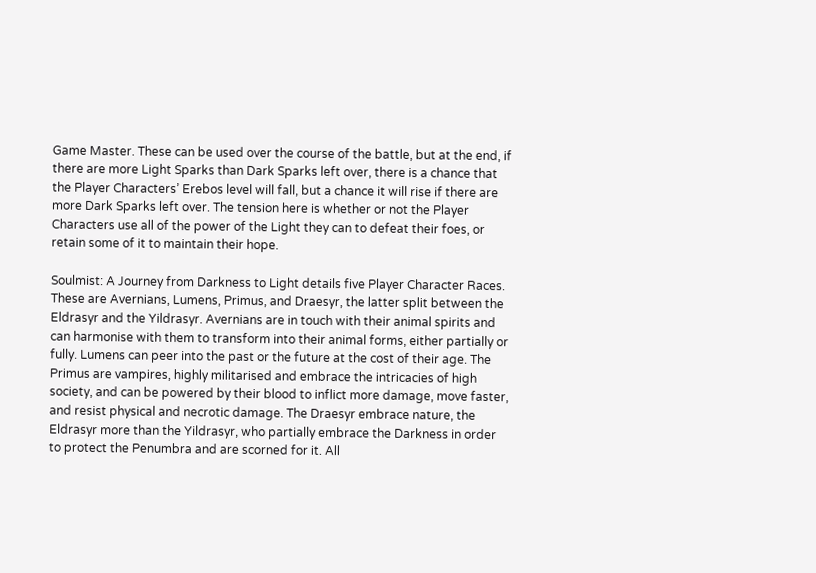Game Master. These can be used over the course of the battle, but at the end, if there are more Light Sparks than Dark Sparks left over, there is a chance that the Player Characters’ Erebos level will fall, but a chance it will rise if there are more Dark Sparks left over. The tension here is whether or not the Player Characters use all of the power of the Light they can to defeat their foes, or retain some of it to maintain their hope.

Soulmist: A Journey from Darkness to Light details five Player Character Races. These are Avernians, Lumens, Primus, and Draesyr, the latter split between the Eldrasyr and the Yildrasyr. Avernians are in touch with their animal spirits and can harmonise with them to transform into their animal forms, either partially or fully. Lumens can peer into the past or the future at the cost of their age. The Primus are vampires, highly militarised and embrace the intricacies of high society, and can be powered by their blood to inflict more damage, move faster, and resist physical and necrotic damage. The Draesyr embrace nature, the Eldrasyr more than the Yildrasyr, who partially embrace the Darkness in order to protect the Penumbra and are scorned for it. All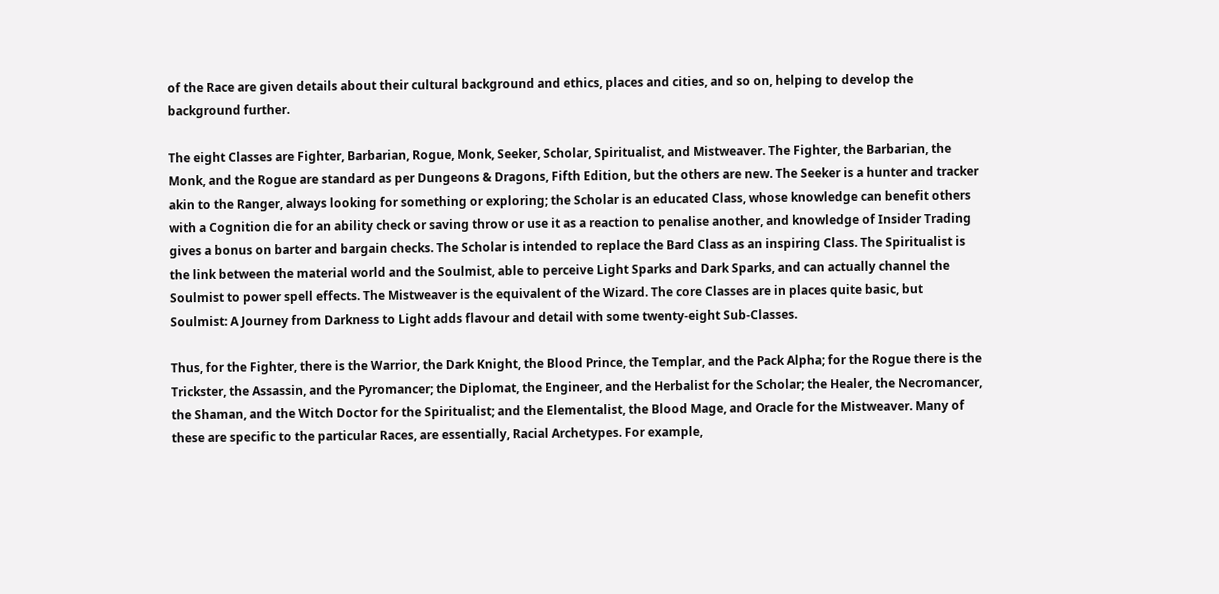of the Race are given details about their cultural background and ethics, places and cities, and so on, helping to develop the background further.

The eight Classes are Fighter, Barbarian, Rogue, Monk, Seeker, Scholar, Spiritualist, and Mistweaver. The Fighter, the Barbarian, the Monk, and the Rogue are standard as per Dungeons & Dragons, Fifth Edition, but the others are new. The Seeker is a hunter and tracker akin to the Ranger, always looking for something or exploring; the Scholar is an educated Class, whose knowledge can benefit others with a Cognition die for an ability check or saving throw or use it as a reaction to penalise another, and knowledge of Insider Trading gives a bonus on barter and bargain checks. The Scholar is intended to replace the Bard Class as an inspiring Class. The Spiritualist is the link between the material world and the Soulmist, able to perceive Light Sparks and Dark Sparks, and can actually channel the Soulmist to power spell effects. The Mistweaver is the equivalent of the Wizard. The core Classes are in places quite basic, but
Soulmist: A Journey from Darkness to Light adds flavour and detail with some twenty-eight Sub-Classes.

Thus, for the Fighter, there is the Warrior, the Dark Knight, the Blood Prince, the Templar, and the Pack Alpha; for the Rogue there is the Trickster, the Assassin, and the Pyromancer; the Diplomat, the Engineer, and the Herbalist for the Scholar; the Healer, the Necromancer, the Shaman, and the Witch Doctor for the Spiritualist; and the Elementalist, the Blood Mage, and Oracle for the Mistweaver. Many of these are specific to the particular Races, are essentially, Racial Archetypes. For example,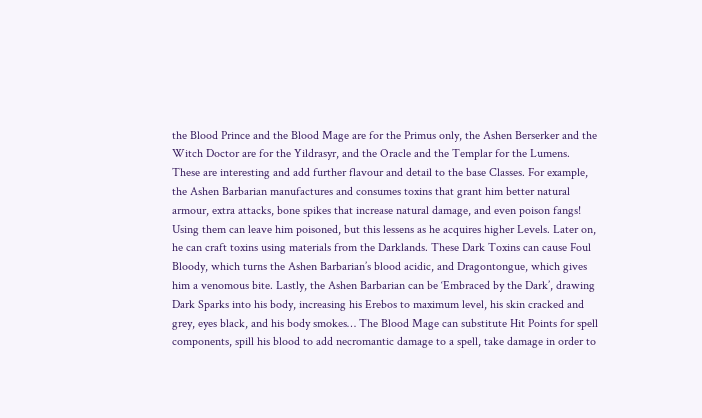the Blood Prince and the Blood Mage are for the Primus only, the Ashen Berserker and the Witch Doctor are for the Yildrasyr, and the Oracle and the Templar for the Lumens. These are interesting and add further flavour and detail to the base Classes. For example, the Ashen Barbarian manufactures and consumes toxins that grant him better natural armour, extra attacks, bone spikes that increase natural damage, and even poison fangs! Using them can leave him poisoned, but this lessens as he acquires higher Levels. Later on, he can craft toxins using materials from the Darklands. These Dark Toxins can cause Foul Bloody, which turns the Ashen Barbarian’s blood acidic, and Dragontongue, which gives him a venomous bite. Lastly, the Ashen Barbarian can be ‘Embraced by the Dark’, drawing Dark Sparks into his body, increasing his Erebos to maximum level, his skin cracked and grey, eyes black, and his body smokes… The Blood Mage can substitute Hit Points for spell components, spill his blood to add necromantic damage to a spell, take damage in order to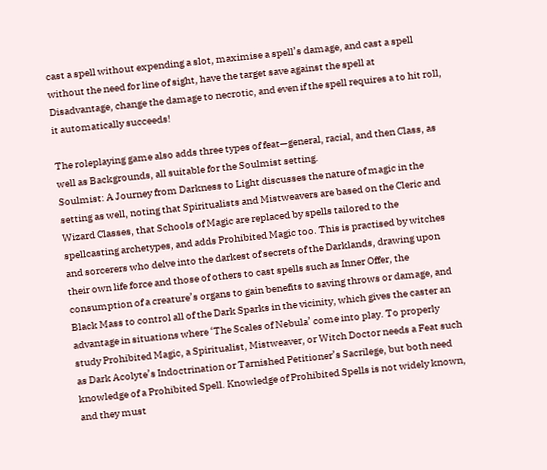cast a spell without expending a slot, maximise a spell’s damage, and cast a spell without the need for line of sight, have the target save against the spell at Disadvantage, change the damage to necrotic, and even if the spell requires a to hit roll, it automatically succeeds!

The roleplaying game also adds three types of feat—general, racial, and then Class, as well as Backgrounds, all suitable for the Soulmist setting.
Soulmist: A Journey from Darkness to Light discusses the nature of magic in the setting as well, noting that Spiritualists and Mistweavers are based on the Cleric and Wizard Classes, that Schools of Magic are replaced by spells tailored to the spellcasting archetypes, and adds Prohibited Magic too. This is practised by witches and sorcerers who delve into the darkest of secrets of the Darklands, drawing upon their own life force and those of others to cast spells such as Inner Offer, the consumption of a creature’s organs to gain benefits to saving throws or damage, and Black Mass to control all of the Dark Sparks in the vicinity, which gives the caster an advantage in situations where ‘The Scales of Nebula’ come into play. To properly study Prohibited Magic, a Spiritualist, Mistweaver, or Witch Doctor needs a Feat such as Dark Acolyte’s Indoctrination or Tarnished Petitioner’s Sacrilege, but both need knowledge of a Prohibited Spell. Knowledge of Prohibited Spells is not widely known, and they must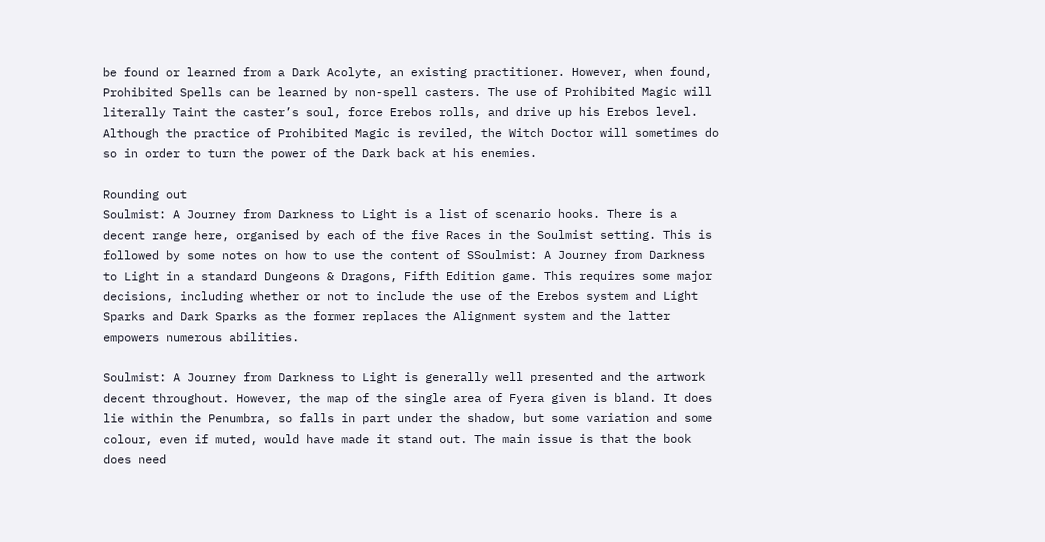be found or learned from a Dark Acolyte, an existing practitioner. However, when found, Prohibited Spells can be learned by non-spell casters. The use of Prohibited Magic will literally Taint the caster’s soul, force Erebos rolls, and drive up his Erebos level. Although the practice of Prohibited Magic is reviled, the Witch Doctor will sometimes do so in order to turn the power of the Dark back at his enemies.

Rounding out
Soulmist: A Journey from Darkness to Light is a list of scenario hooks. There is a decent range here, organised by each of the five Races in the Soulmist setting. This is followed by some notes on how to use the content of SSoulmist: A Journey from Darkness to Light in a standard Dungeons & Dragons, Fifth Edition game. This requires some major decisions, including whether or not to include the use of the Erebos system and Light Sparks and Dark Sparks as the former replaces the Alignment system and the latter empowers numerous abilities.

Soulmist: A Journey from Darkness to Light is generally well presented and the artwork decent throughout. However, the map of the single area of Fyera given is bland. It does lie within the Penumbra, so falls in part under the shadow, but some variation and some colour, even if muted, would have made it stand out. The main issue is that the book does need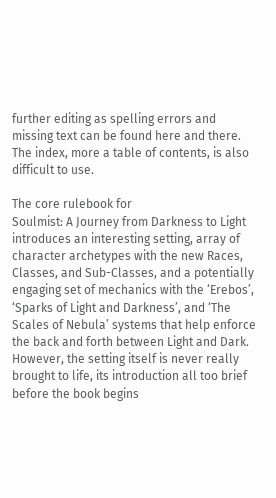further editing as spelling errors and missing text can be found here and there. The index, more a table of contents, is also difficult to use.

The core rulebook for
Soulmist: A Journey from Darkness to Light introduces an interesting setting, array of character archetypes with the new Races, Classes, and Sub-Classes, and a potentially engaging set of mechanics with the ‘Erebos’, ‘Sparks of Light and Darkness’, and ‘The Scales of Nebula’ systems that help enforce the back and forth between Light and Dark. However, the setting itself is never really brought to life, its introduction all too brief before the book begins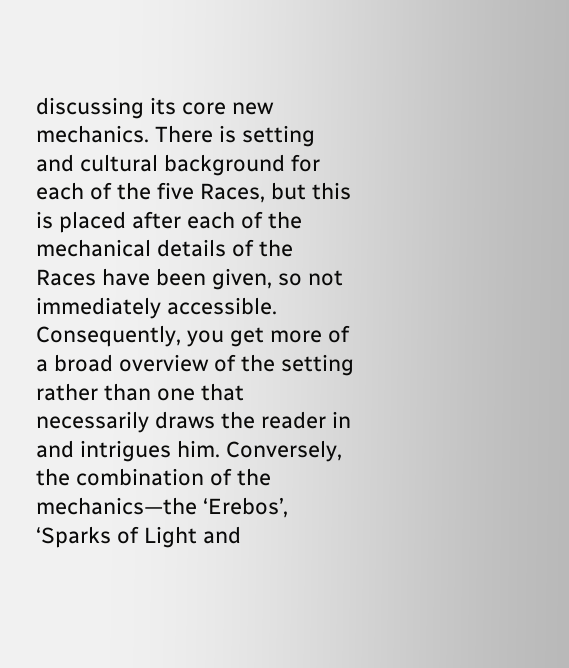discussing its core new mechanics. There is setting and cultural background for each of the five Races, but this is placed after each of the mechanical details of the Races have been given, so not immediately accessible. Consequently, you get more of a broad overview of the setting rather than one that necessarily draws the reader in and intrigues him. Conversely, the combination of the mechanics—the ‘Erebos’, ‘Sparks of Light and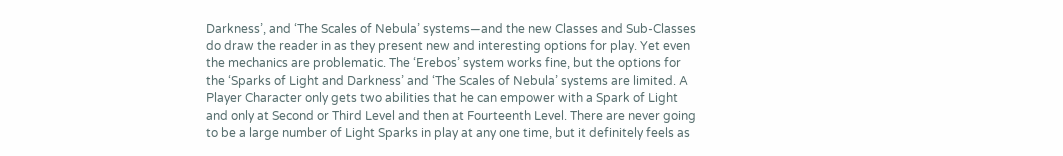Darkness’, and ‘The Scales of Nebula’ systems—and the new Classes and Sub-Classes do draw the reader in as they present new and interesting options for play. Yet even the mechanics are problematic. The ‘Erebos’ system works fine, but the options for the ‘Sparks of Light and Darkness’ and ‘The Scales of Nebula’ systems are limited. A Player Character only gets two abilities that he can empower with a Spark of Light and only at Second or Third Level and then at Fourteenth Level. There are never going to be a large number of Light Sparks in play at any one time, but it definitely feels as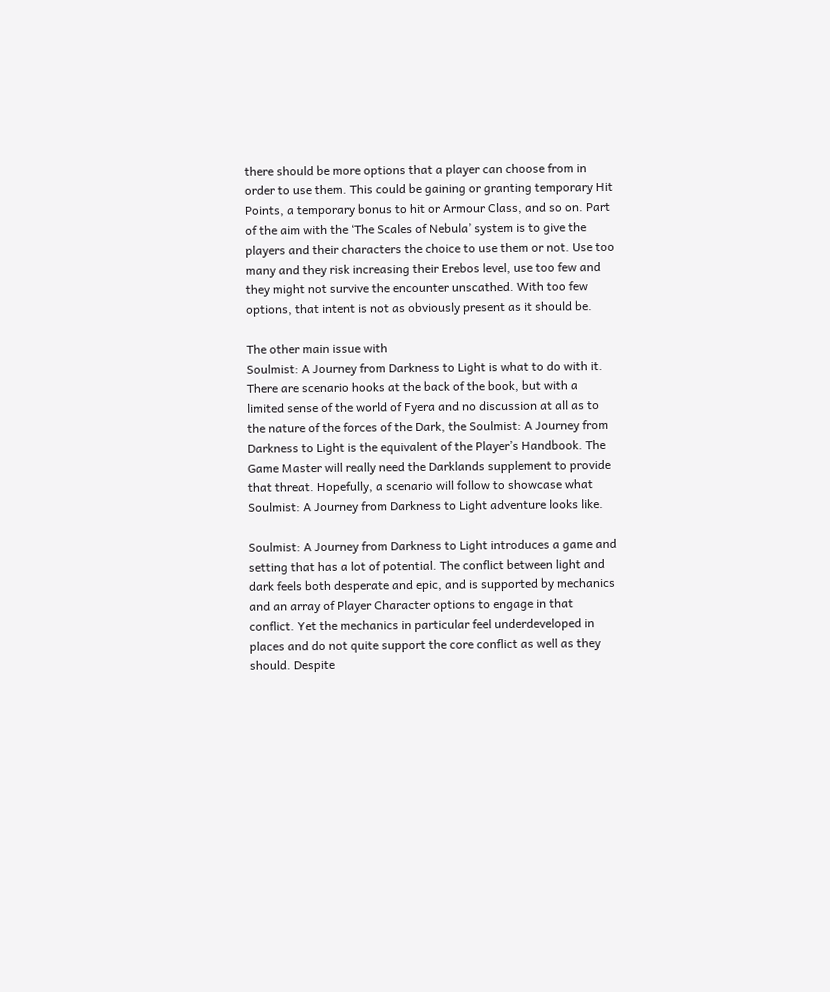there should be more options that a player can choose from in order to use them. This could be gaining or granting temporary Hit Points, a temporary bonus to hit or Armour Class, and so on. Part of the aim with the ‘The Scales of Nebula’ system is to give the players and their characters the choice to use them or not. Use too many and they risk increasing their Erebos level, use too few and they might not survive the encounter unscathed. With too few options, that intent is not as obviously present as it should be.

The other main issue with
Soulmist: A Journey from Darkness to Light is what to do with it. There are scenario hooks at the back of the book, but with a limited sense of the world of Fyera and no discussion at all as to the nature of the forces of the Dark, the Soulmist: A Journey from Darkness to Light is the equivalent of the Player’s Handbook. The Game Master will really need the Darklands supplement to provide that threat. Hopefully, a scenario will follow to showcase what Soulmist: A Journey from Darkness to Light adventure looks like.

Soulmist: A Journey from Darkness to Light introduces a game and setting that has a lot of potential. The conflict between light and dark feels both desperate and epic, and is supported by mechanics and an array of Player Character options to engage in that conflict. Yet the mechanics in particular feel underdeveloped in places and do not quite support the core conflict as well as they should. Despite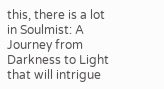this, there is a lot in Soulmist: A Journey from Darkness to Light that will intrigue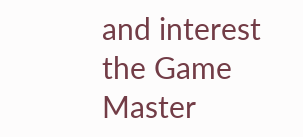and interest the Game Master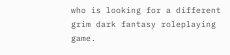who is looking for a different grim dark fantasy roleplaying game.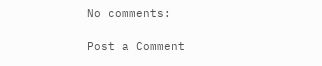No comments:

Post a Comment